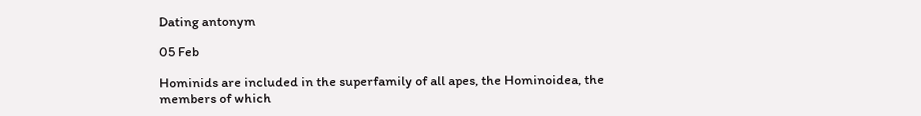Dating antonym

05 Feb

Hominids are included in the superfamily of all apes, the Hominoidea, the members of which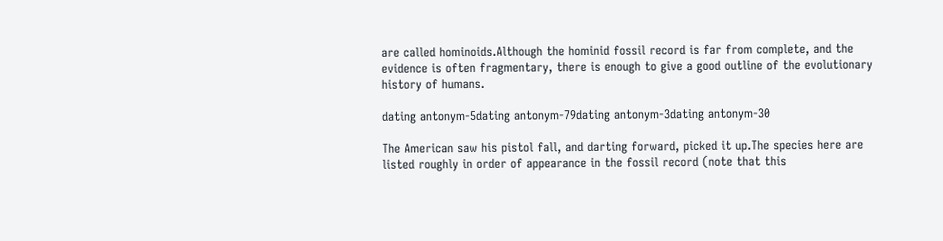are called hominoids.Although the hominid fossil record is far from complete, and the evidence is often fragmentary, there is enough to give a good outline of the evolutionary history of humans.

dating antonym-5dating antonym-79dating antonym-3dating antonym-30

The American saw his pistol fall, and darting forward, picked it up.The species here are listed roughly in order of appearance in the fossil record (note that this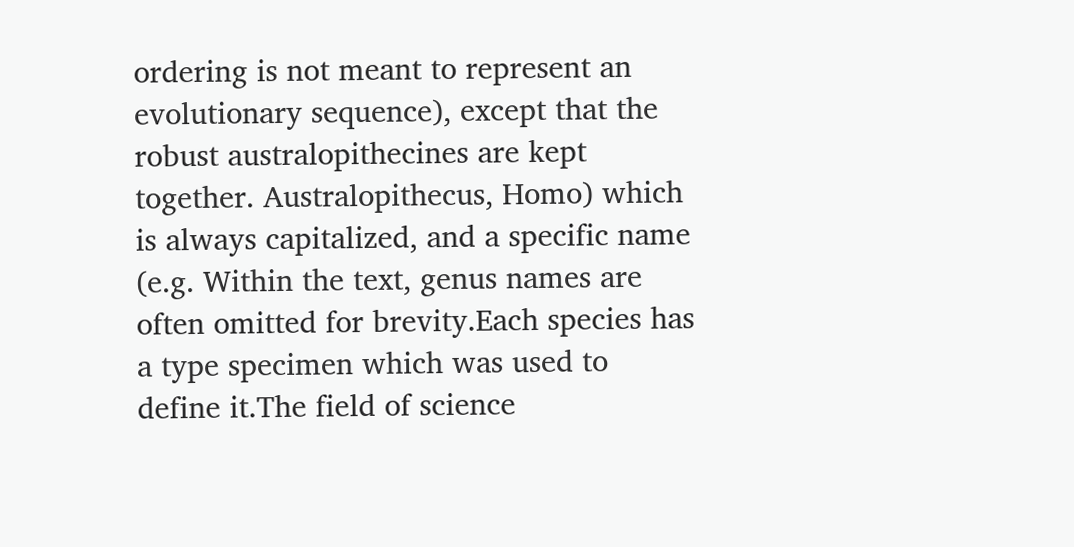ordering is not meant to represent an evolutionary sequence), except that the robust australopithecines are kept together. Australopithecus, Homo) which is always capitalized, and a specific name (e.g. Within the text, genus names are often omitted for brevity.Each species has a type specimen which was used to define it.The field of science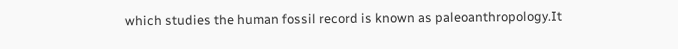which studies the human fossil record is known as paleoanthropology.It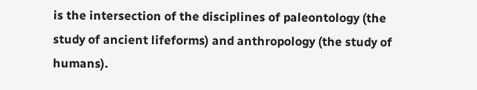is the intersection of the disciplines of paleontology (the study of ancient lifeforms) and anthropology (the study of humans).